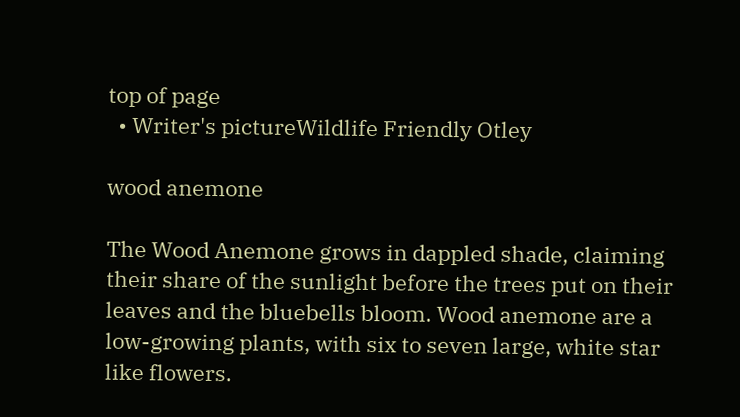top of page
  • Writer's pictureWildlife Friendly Otley

wood anemone

The Wood Anemone grows in dappled shade, claiming their share of the sunlight before the trees put on their leaves and the bluebells bloom. Wood anemone are a low-growing plants, with six to seven large, white star like flowers.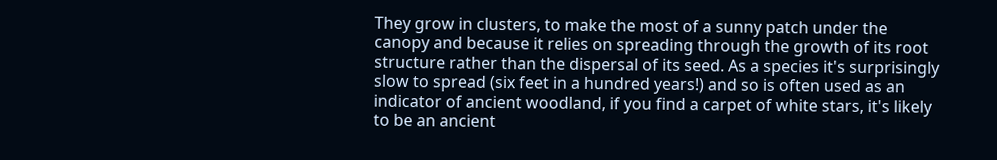They grow in clusters, to make the most of a sunny patch under the canopy and because it relies on spreading through the growth of its root structure rather than the dispersal of its seed. As a species it's surprisingly slow to spread (six feet in a hundred years!) and so is often used as an indicator of ancient woodland, if you find a carpet of white stars, it's likely to be an ancient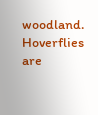woodland. Hoverflies are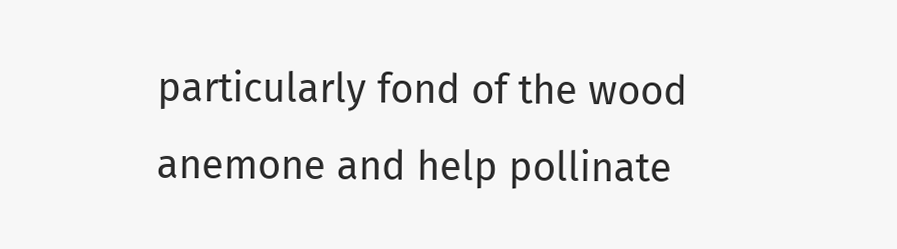particularly fond of the wood anemone and help pollinate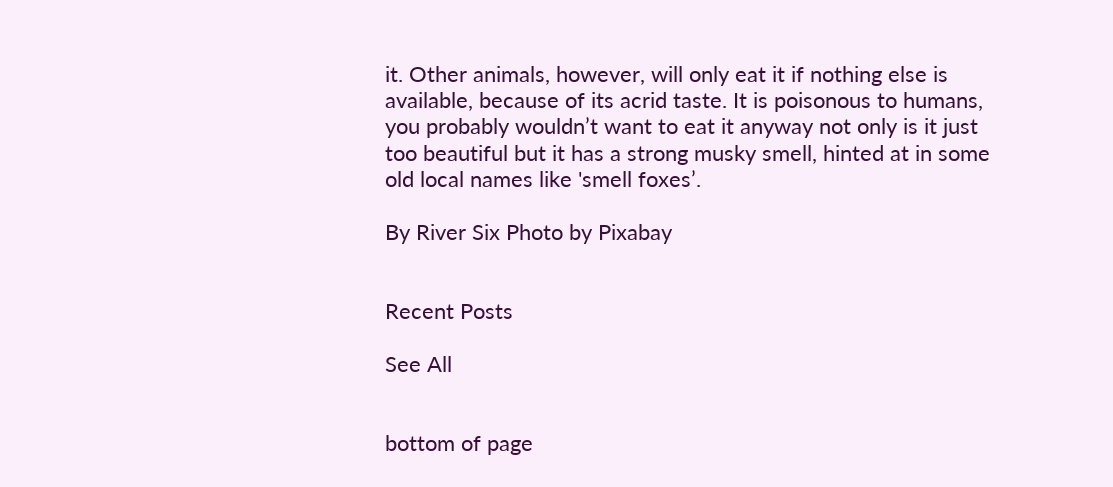it. Other animals, however, will only eat it if nothing else is available, because of its acrid taste. It is poisonous to humans, you probably wouldn’t want to eat it anyway not only is it just too beautiful but it has a strong musky smell, hinted at in some old local names like 'smell foxes’.

By River Six Photo by Pixabay


Recent Posts

See All


bottom of page